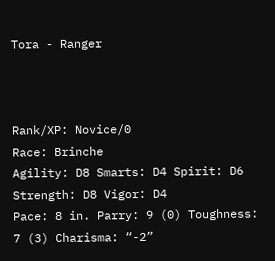Tora - Ranger



Rank/XP: Novice/0
Race: Brinche
Agility: D8 Smarts: D4 Spirit: D6 Strength: D8 Vigor: D4
Pace: 8 in. Parry: 9 (0) Toughness: 7 (3) Charisma: “-2”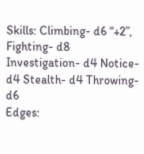Skills: Climbing- d6 “+2”, Fighting- d8 Investigation- d4 Notice- d4 Stealth- d4 Throwing- d6
Edges: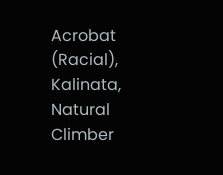Acrobat (Racial), Kalinata, Natural Climber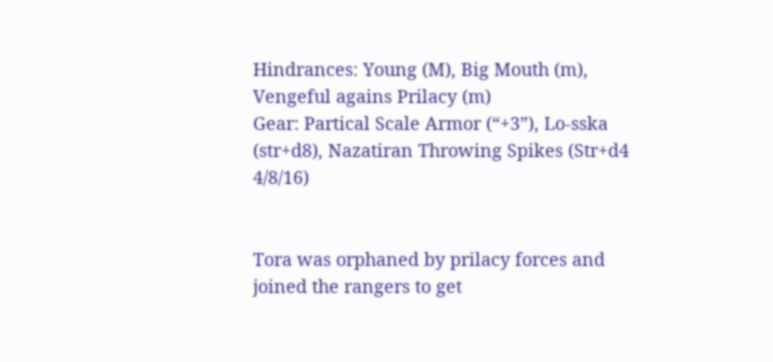Hindrances: Young (M), Big Mouth (m), Vengeful agains Prilacy (m)
Gear: Partical Scale Armor (“+3”), Lo-sska (str+d8), Nazatiran Throwing Spikes (Str+d4 4/8/16)


Tora was orphaned by prilacy forces and joined the rangers to get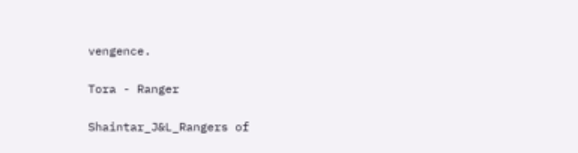vengence.

Tora - Ranger

Shaintar_J&L_Rangers of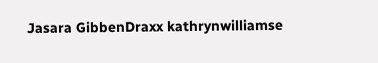Jasara GibbenDraxx kathrynwilliamse